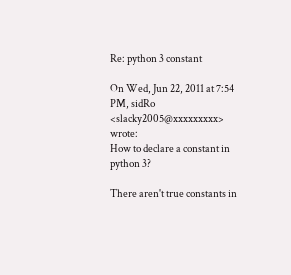Re: python 3 constant

On Wed, Jun 22, 2011 at 7:54 PM, sidRo <slacky2005@xxxxxxxxx> wrote:
How to declare a constant in python 3?

There aren't true constants in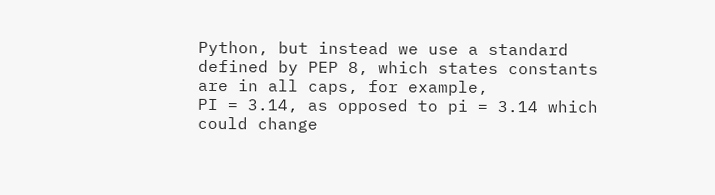Python, but instead we use a standard
defined by PEP 8, which states constants are in all caps, for example,
PI = 3.14, as opposed to pi = 3.14 which could change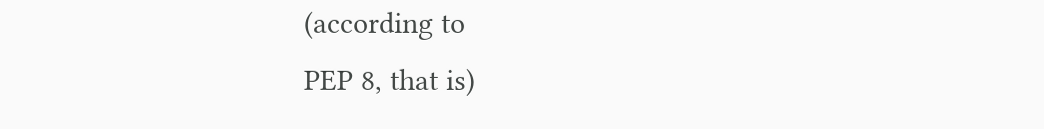(according to
PEP 8, that is)